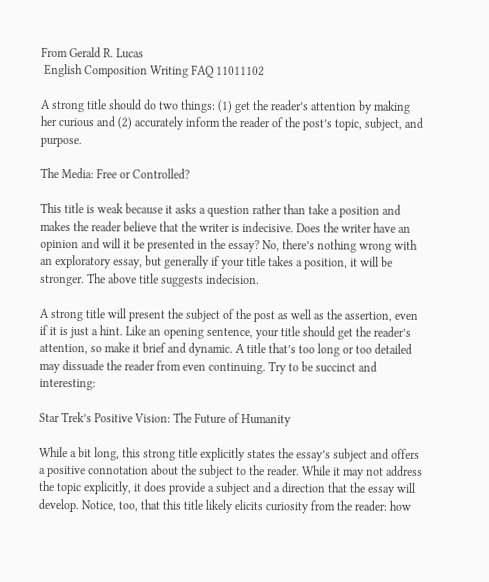From Gerald R. Lucas
 English Composition Writing FAQ 11011102

A strong title should do two things: (1) get the reader’s attention by making her curious and (2) accurately inform the reader of the post’s topic, subject, and purpose.

The Media: Free or Controlled?

This title is weak because it asks a question rather than take a position and makes the reader believe that the writer is indecisive. Does the writer have an opinion and will it be presented in the essay? No, there’s nothing wrong with an exploratory essay, but generally if your title takes a position, it will be stronger. The above title suggests indecision.

A strong title will present the subject of the post as well as the assertion, even if it is just a hint. Like an opening sentence, your title should get the reader’s attention, so make it brief and dynamic. A title that’s too long or too detailed may dissuade the reader from even continuing. Try to be succinct and interesting:

Star Trek’s Positive Vision: The Future of Humanity

While a bit long, this strong title explicitly states the essay’s subject and offers a positive connotation about the subject to the reader. While it may not address the topic explicitly, it does provide a subject and a direction that the essay will develop. Notice, too, that this title likely elicits curiosity from the reader: how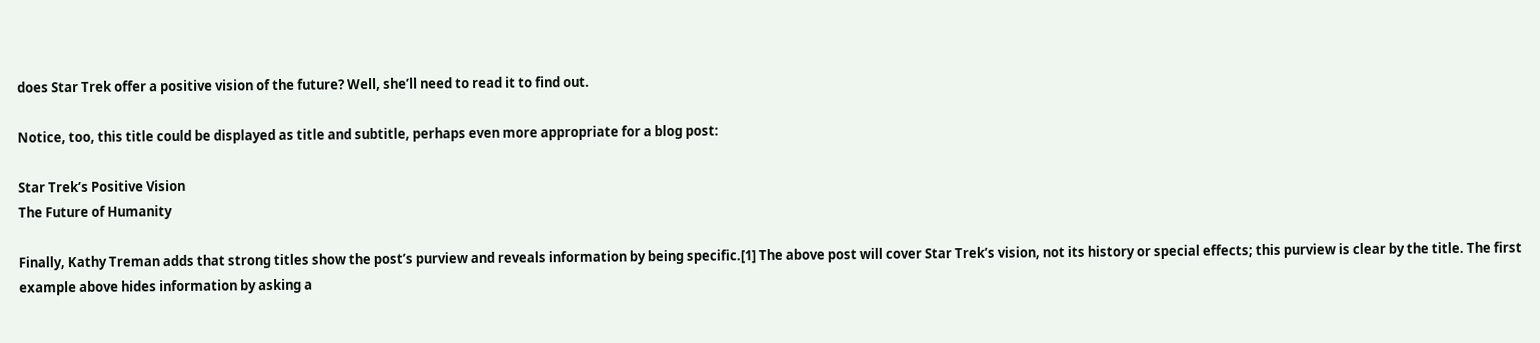does Star Trek offer a positive vision of the future? Well, she’ll need to read it to find out.

Notice, too, this title could be displayed as title and subtitle, perhaps even more appropriate for a blog post:

Star Trek’s Positive Vision
The Future of Humanity

Finally, Kathy Treman adds that strong titles show the post’s purview and reveals information by being specific.[1] The above post will cover Star Trek’s vision, not its history or special effects; this purview is clear by the title. The first example above hides information by asking a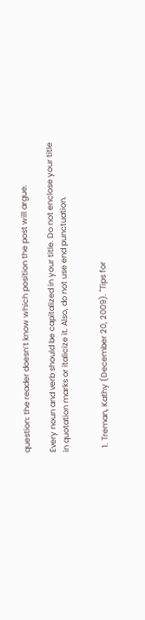question: the reader doesn’t know which position the post will argue.

Every noun and verb should be capitalized in your title. Do not enclose your title in quotation marks or italicize it. Also, do not use end punctuation.


  1. Treman, Kathy (December 20, 2009). "Tips for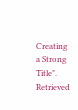Creating a Strong Title". Retrieved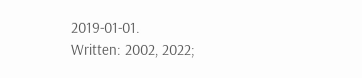2019-01-01.
Written: 2002, 2022;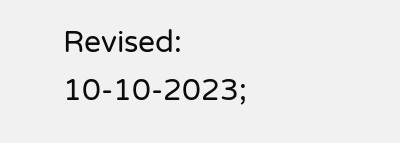Revised: 10-10-2023;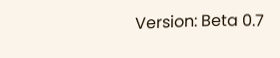Version: Beta 0.7